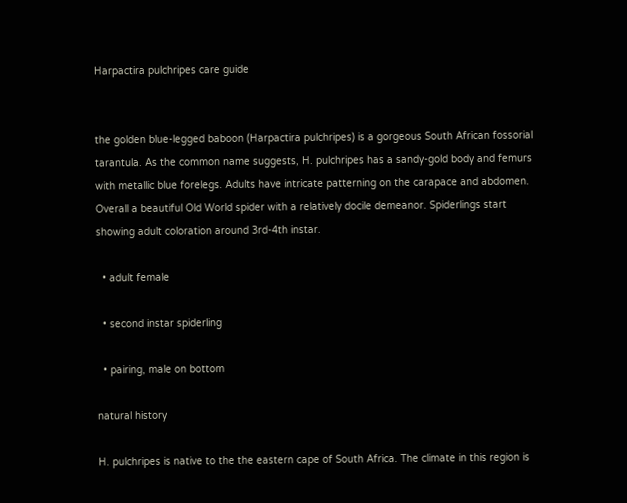Harpactira pulchripes care guide


the golden blue-legged baboon (Harpactira pulchripes) is a gorgeous South African fossorial tarantula. As the common name suggests, H. pulchripes has a sandy-gold body and femurs with metallic blue forelegs. Adults have intricate patterning on the carapace and abdomen. Overall a beautiful Old World spider with a relatively docile demeanor. Spiderlings start showing adult coloration around 3rd-4th instar.

  • adult female

  • second instar spiderling

  • pairing, male on bottom

natural history

H. pulchripes is native to the the eastern cape of South Africa. The climate in this region is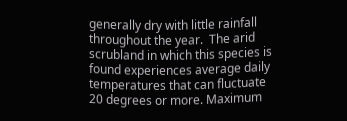generally dry with little rainfall throughout the year.  The arid scrubland in which this species is found experiences average daily temperatures that can fluctuate 20 degrees or more. Maximum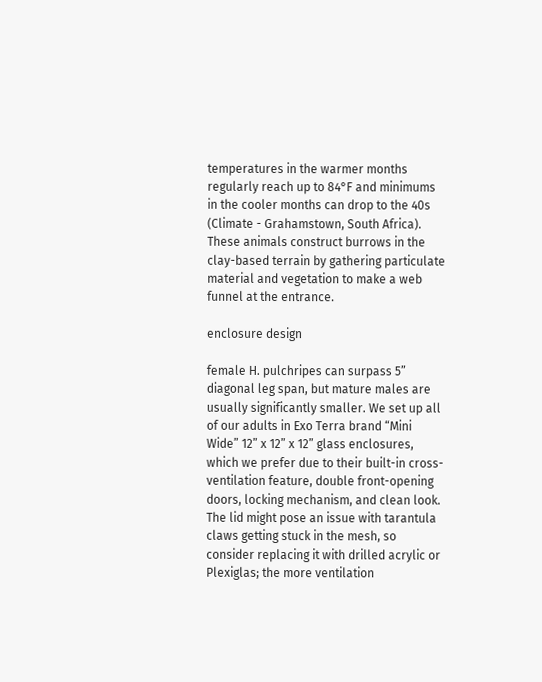temperatures in the warmer months regularly reach up to 84°F and minimums in the cooler months can drop to the 40s (Climate - Grahamstown, South Africa). These animals construct burrows in the clay-based terrain by gathering particulate material and vegetation to make a web funnel at the entrance.

enclosure design

female H. pulchripes can surpass 5” diagonal leg span, but mature males are usually significantly smaller. We set up all of our adults in Exo Terra brand “Mini Wide” 12” x 12” x 12” glass enclosures, which we prefer due to their built-in cross-ventilation feature, double front-opening doors, locking mechanism, and clean look. The lid might pose an issue with tarantula claws getting stuck in the mesh, so consider replacing it with drilled acrylic or Plexiglas; the more ventilation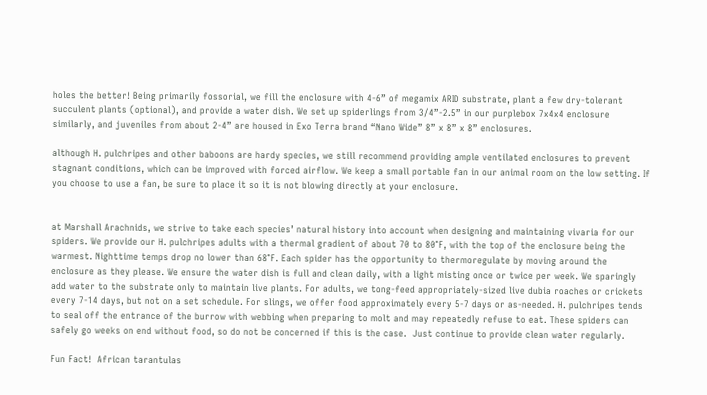holes the better! Being primarily fossorial, we fill the enclosure with 4-6” of megamix ARID substrate, plant a few dry-tolerant succulent plants (optional), and provide a water dish. We set up spiderlings from 3/4”-2.5” in our purplebox 7x4x4 enclosure similarly, and juveniles from about 2-4” are housed in Exo Terra brand “Nano Wide” 8” x 8” x 8” enclosures.

although H. pulchripes and other baboons are hardy species, we still recommend providing ample ventilated enclosures to prevent stagnant conditions, which can be improved with forced airflow. We keep a small portable fan in our animal room on the low setting. If you choose to use a fan, be sure to place it so it is not blowing directly at your enclosure.


at Marshall Arachnids, we strive to take each species’ natural history into account when designing and maintaining vivaria for our spiders. We provide our H. pulchripes adults with a thermal gradient of about 70 to 80°F, with the top of the enclosure being the warmest. Nighttime temps drop no lower than 68°F. Each spider has the opportunity to thermoregulate by moving around the enclosure as they please. We ensure the water dish is full and clean daily, with a light misting once or twice per week. We sparingly add water to the substrate only to maintain live plants. For adults, we tong-feed appropriately-sized live dubia roaches or crickets every 7-14 days, but not on a set schedule. For slings, we offer food approximately every 5-7 days or as-needed. H. pulchripes tends to seal off the entrance of the burrow with webbing when preparing to molt and may repeatedly refuse to eat. These spiders can safely go weeks on end without food, so do not be concerned if this is the case.  Just continue to provide clean water regularly.

Fun Fact!  African tarantulas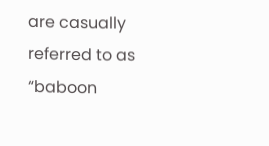are casually referred to as “baboon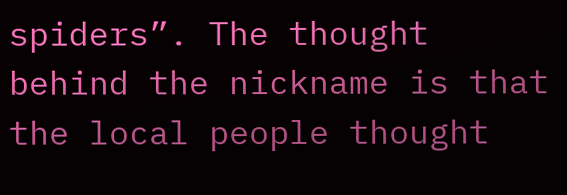spiders”. The thought behind the nickname is that the local people thought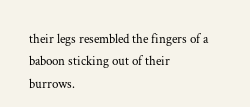their legs resembled the fingers of a baboon sticking out of their burrows.